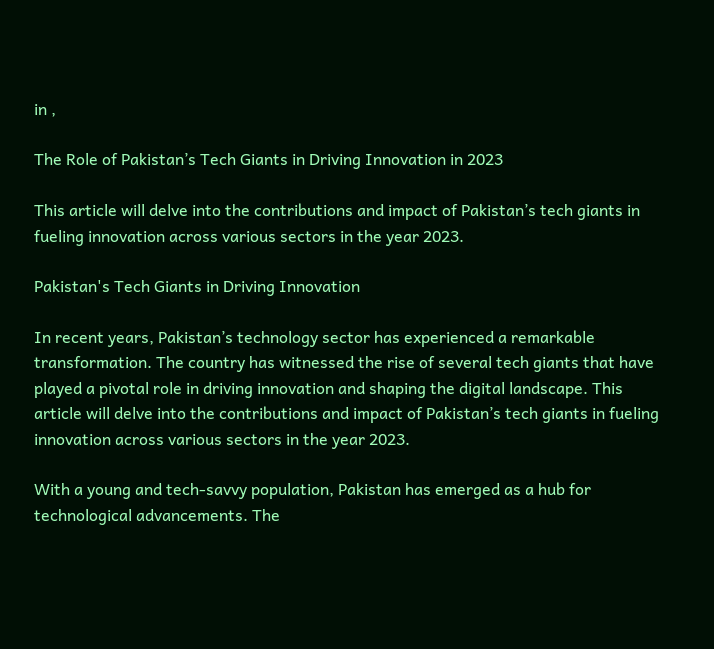in ,

The Role of Pakistan’s Tech Giants in Driving Innovation in 2023

This article will delve into the contributions and impact of Pakistan’s tech giants in fueling innovation across various sectors in the year 2023.

Pakistan's Tech Giants in Driving Innovation

In recent years, Pakistan’s technology sector has experienced a remarkable transformation. The country has witnessed the rise of several tech giants that have played a pivotal role in driving innovation and shaping the digital landscape. This article will delve into the contributions and impact of Pakistan’s tech giants in fueling innovation across various sectors in the year 2023.

With a young and tech-savvy population, Pakistan has emerged as a hub for technological advancements. The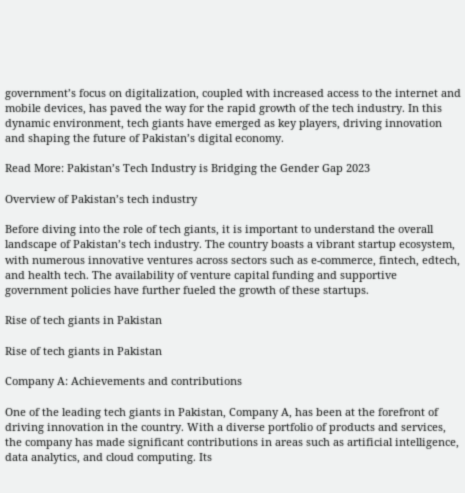government’s focus on digitalization, coupled with increased access to the internet and mobile devices, has paved the way for the rapid growth of the tech industry. In this dynamic environment, tech giants have emerged as key players, driving innovation and shaping the future of Pakistan’s digital economy.

Read More: Pakistan’s Tech Industry is Bridging the Gender Gap 2023

Overview of Pakistan’s tech industry

Before diving into the role of tech giants, it is important to understand the overall landscape of Pakistan’s tech industry. The country boasts a vibrant startup ecosystem, with numerous innovative ventures across sectors such as e-commerce, fintech, edtech, and health tech. The availability of venture capital funding and supportive government policies have further fueled the growth of these startups.

Rise of tech giants in Pakistan

Rise of tech giants in Pakistan

Company A: Achievements and contributions

One of the leading tech giants in Pakistan, Company A, has been at the forefront of driving innovation in the country. With a diverse portfolio of products and services, the company has made significant contributions in areas such as artificial intelligence, data analytics, and cloud computing. Its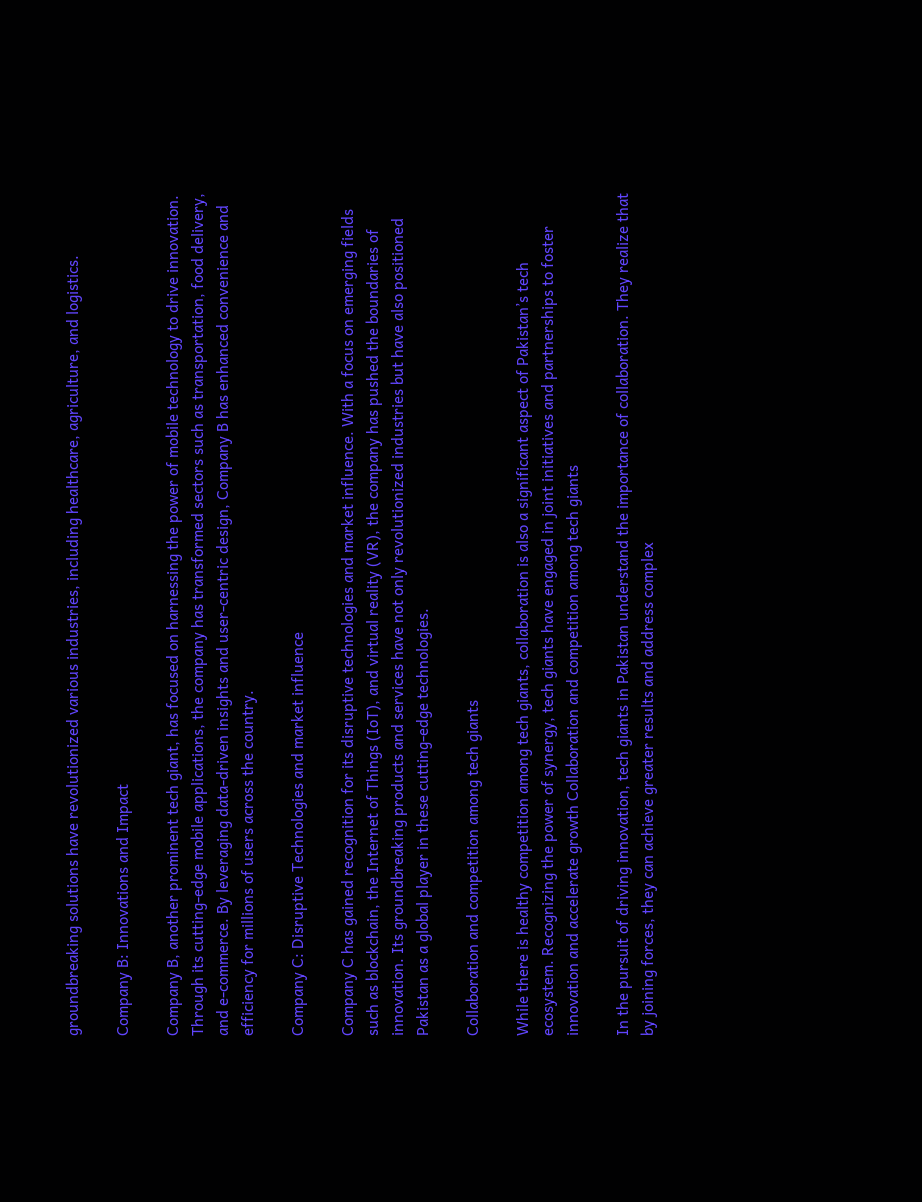groundbreaking solutions have revolutionized various industries, including healthcare, agriculture, and logistics.

Company B: Innovations and Impact

Company B, another prominent tech giant, has focused on harnessing the power of mobile technology to drive innovation. Through its cutting-edge mobile applications, the company has transformed sectors such as transportation, food delivery, and e-commerce. By leveraging data-driven insights and user-centric design, Company B has enhanced convenience and efficiency for millions of users across the country.

Company C: Disruptive Technologies and market influence

Company C has gained recognition for its disruptive technologies and market influence. With a focus on emerging fields such as blockchain, the Internet of Things (IoT), and virtual reality (VR), the company has pushed the boundaries of innovation. Its groundbreaking products and services have not only revolutionized industries but have also positioned Pakistan as a global player in these cutting-edge technologies.

Collaboration and competition among tech giants

While there is healthy competition among tech giants, collaboration is also a significant aspect of Pakistan’s tech ecosystem. Recognizing the power of synergy, tech giants have engaged in joint initiatives and partnerships to foster innovation and accelerate growth Collaboration and competition among tech giants

In the pursuit of driving innovation, tech giants in Pakistan understand the importance of collaboration. They realize that by joining forces, they can achieve greater results and address complex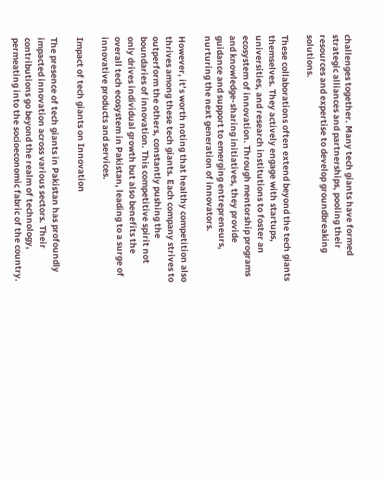challenges together. Many tech giants have formed strategic alliances and partnerships, pooling their resources and expertise to develop groundbreaking solutions.

These collaborations often extend beyond the tech giants themselves. They actively engage with startups, universities, and research institutions to foster an ecosystem of innovation. Through mentorship programs and knowledge-sharing initiatives, they provide guidance and support to emerging entrepreneurs, nurturing the next generation of innovators.

However, it’s worth noting that healthy competition also thrives among these tech giants. Each company strives to outperform the others, constantly pushing the boundaries of innovation. This competitive spirit not only drives individual growth but also benefits the overall tech ecosystem in Pakistan, leading to a surge of innovative products and services.

Impact of tech giants on Innovation

The presence of tech giants in Pakistan has profoundly impacted innovation across various sectors. Their contributions go beyond the realm of technology, permeating into the socioeconomic fabric of the country.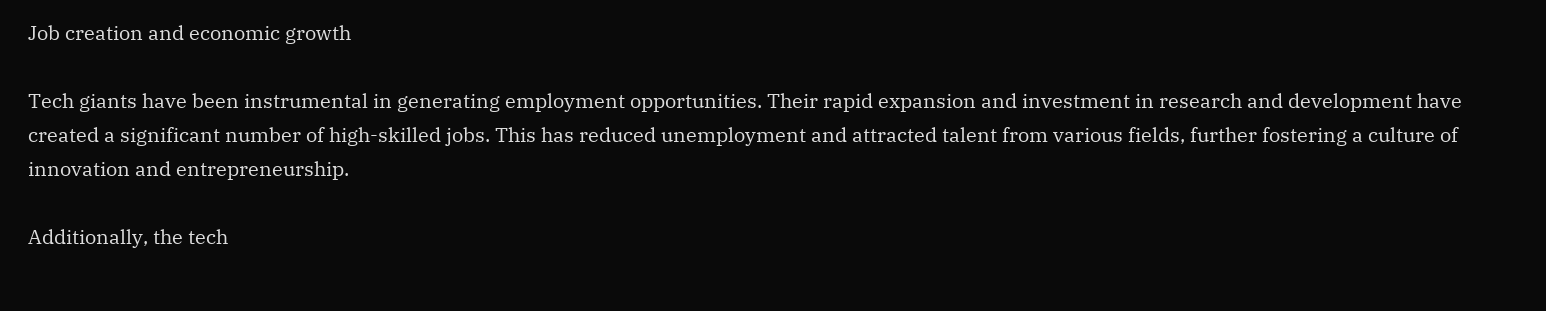Job creation and economic growth

Tech giants have been instrumental in generating employment opportunities. Their rapid expansion and investment in research and development have created a significant number of high-skilled jobs. This has reduced unemployment and attracted talent from various fields, further fostering a culture of innovation and entrepreneurship.

Additionally, the tech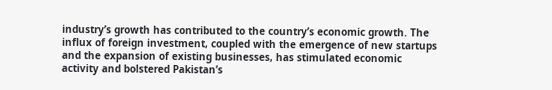industry’s growth has contributed to the country’s economic growth. The influx of foreign investment, coupled with the emergence of new startups and the expansion of existing businesses, has stimulated economic activity and bolstered Pakistan’s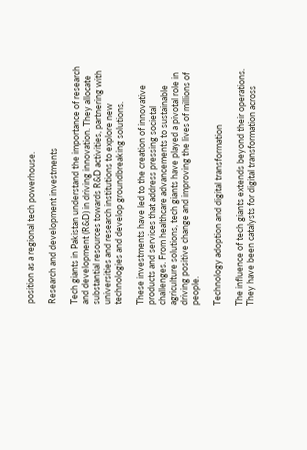position as a regional tech powerhouse.

Research and development investments

Tech giants in Pakistan understand the importance of research and development (R&D) in driving innovation. They allocate substantial resources towards R&D activities, partnering with universities and research institutions to explore new technologies and develop groundbreaking solutions.

These investments have led to the creation of innovative products and services that address pressing societal challenges. From healthcare advancements to sustainable agriculture solutions, tech giants have played a pivotal role in driving positive change and improving the lives of millions of people.

Technology adoption and digital transformation

The influence of tech giants extends beyond their operations. They have been catalysts for digital transformation across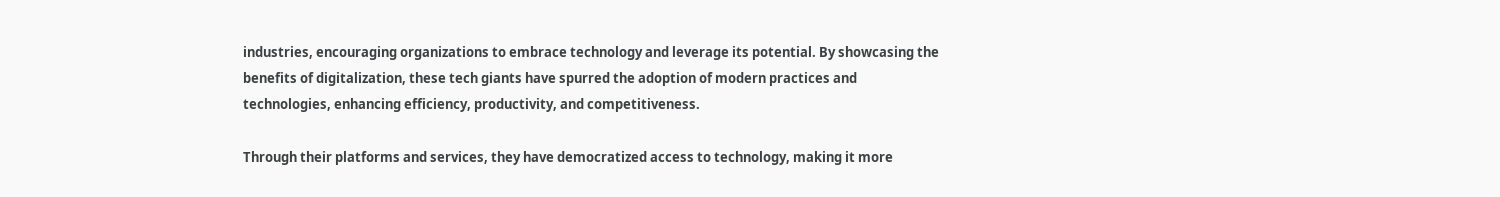industries, encouraging organizations to embrace technology and leverage its potential. By showcasing the benefits of digitalization, these tech giants have spurred the adoption of modern practices and technologies, enhancing efficiency, productivity, and competitiveness.

Through their platforms and services, they have democratized access to technology, making it more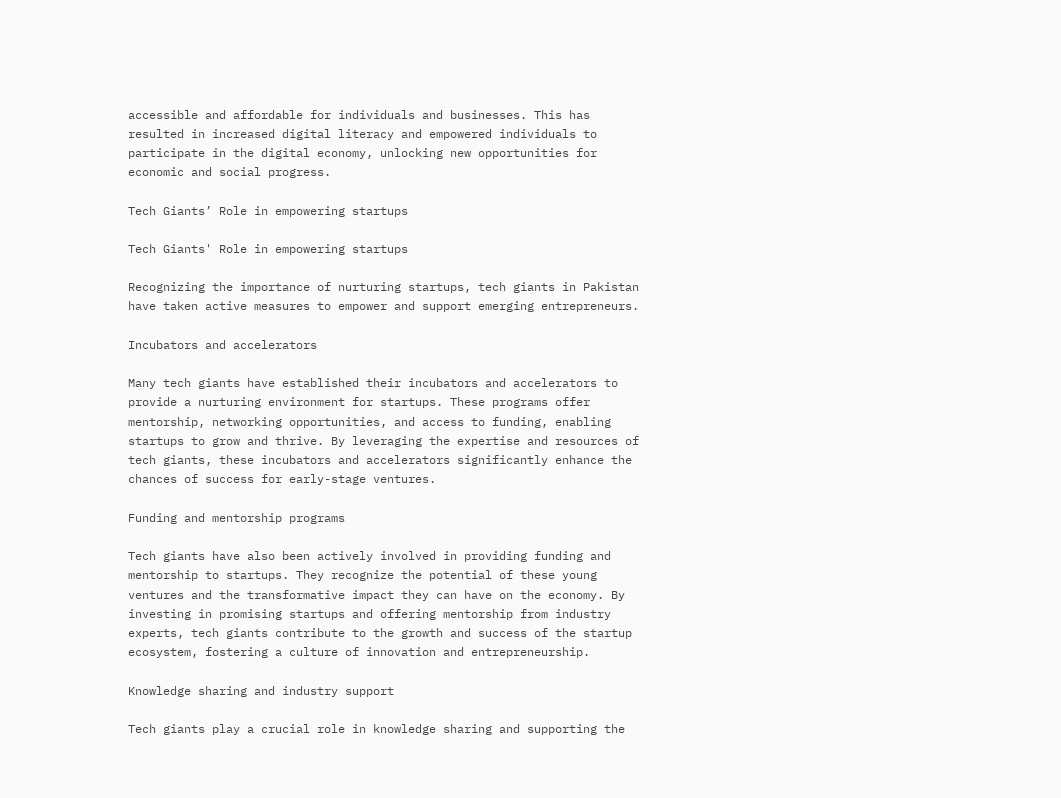accessible and affordable for individuals and businesses. This has resulted in increased digital literacy and empowered individuals to participate in the digital economy, unlocking new opportunities for economic and social progress.

Tech Giants’ Role in empowering startups

Tech Giants' Role in empowering startups

Recognizing the importance of nurturing startups, tech giants in Pakistan have taken active measures to empower and support emerging entrepreneurs.

Incubators and accelerators

Many tech giants have established their incubators and accelerators to provide a nurturing environment for startups. These programs offer mentorship, networking opportunities, and access to funding, enabling startups to grow and thrive. By leveraging the expertise and resources of tech giants, these incubators and accelerators significantly enhance the chances of success for early-stage ventures.

Funding and mentorship programs

Tech giants have also been actively involved in providing funding and mentorship to startups. They recognize the potential of these young ventures and the transformative impact they can have on the economy. By investing in promising startups and offering mentorship from industry experts, tech giants contribute to the growth and success of the startup ecosystem, fostering a culture of innovation and entrepreneurship.

Knowledge sharing and industry support

Tech giants play a crucial role in knowledge sharing and supporting the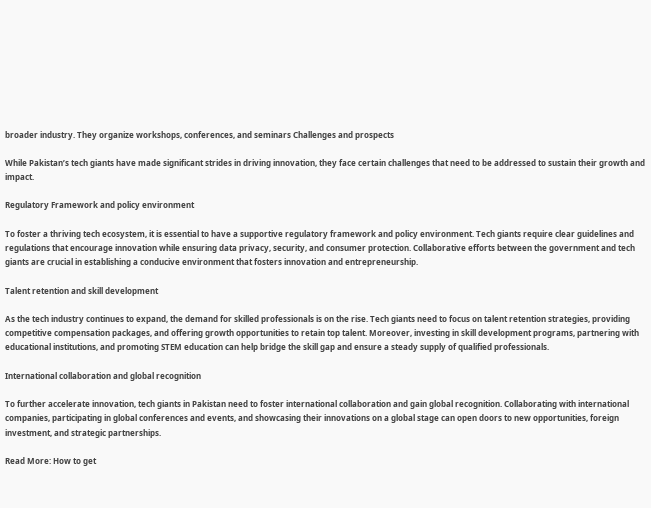broader industry. They organize workshops, conferences, and seminars Challenges and prospects

While Pakistan’s tech giants have made significant strides in driving innovation, they face certain challenges that need to be addressed to sustain their growth and impact.

Regulatory Framework and policy environment

To foster a thriving tech ecosystem, it is essential to have a supportive regulatory framework and policy environment. Tech giants require clear guidelines and regulations that encourage innovation while ensuring data privacy, security, and consumer protection. Collaborative efforts between the government and tech giants are crucial in establishing a conducive environment that fosters innovation and entrepreneurship.

Talent retention and skill development

As the tech industry continues to expand, the demand for skilled professionals is on the rise. Tech giants need to focus on talent retention strategies, providing competitive compensation packages, and offering growth opportunities to retain top talent. Moreover, investing in skill development programs, partnering with educational institutions, and promoting STEM education can help bridge the skill gap and ensure a steady supply of qualified professionals.

International collaboration and global recognition

To further accelerate innovation, tech giants in Pakistan need to foster international collaboration and gain global recognition. Collaborating with international companies, participating in global conferences and events, and showcasing their innovations on a global stage can open doors to new opportunities, foreign investment, and strategic partnerships.

Read More: How to get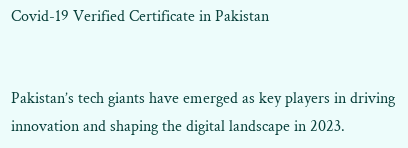Covid-19 Verified Certificate in Pakistan


Pakistan’s tech giants have emerged as key players in driving innovation and shaping the digital landscape in 2023.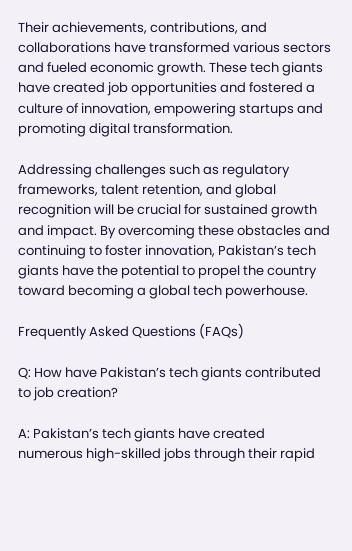Their achievements, contributions, and collaborations have transformed various sectors and fueled economic growth. These tech giants have created job opportunities and fostered a culture of innovation, empowering startups and promoting digital transformation.

Addressing challenges such as regulatory frameworks, talent retention, and global recognition will be crucial for sustained growth and impact. By overcoming these obstacles and continuing to foster innovation, Pakistan’s tech giants have the potential to propel the country toward becoming a global tech powerhouse.

Frequently Asked Questions (FAQs)

Q: How have Pakistan’s tech giants contributed to job creation?

A: Pakistan’s tech giants have created numerous high-skilled jobs through their rapid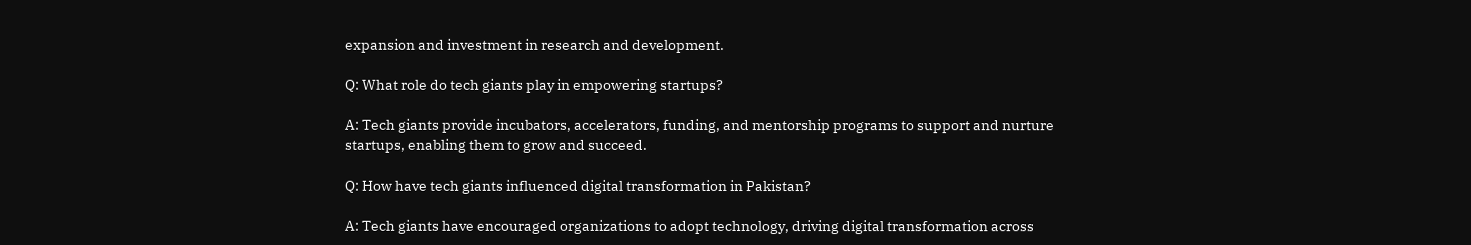expansion and investment in research and development.

Q: What role do tech giants play in empowering startups?

A: Tech giants provide incubators, accelerators, funding, and mentorship programs to support and nurture startups, enabling them to grow and succeed.

Q: How have tech giants influenced digital transformation in Pakistan?

A: Tech giants have encouraged organizations to adopt technology, driving digital transformation across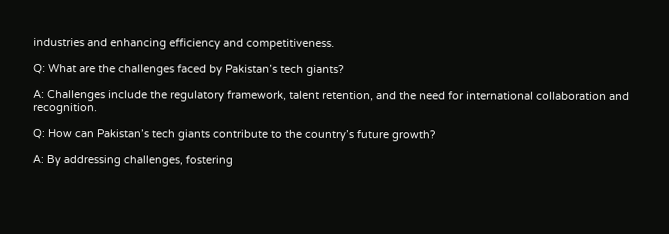industries and enhancing efficiency and competitiveness.

Q: What are the challenges faced by Pakistan’s tech giants?

A: Challenges include the regulatory framework, talent retention, and the need for international collaboration and recognition.

Q: How can Pakistan’s tech giants contribute to the country’s future growth?

A: By addressing challenges, fostering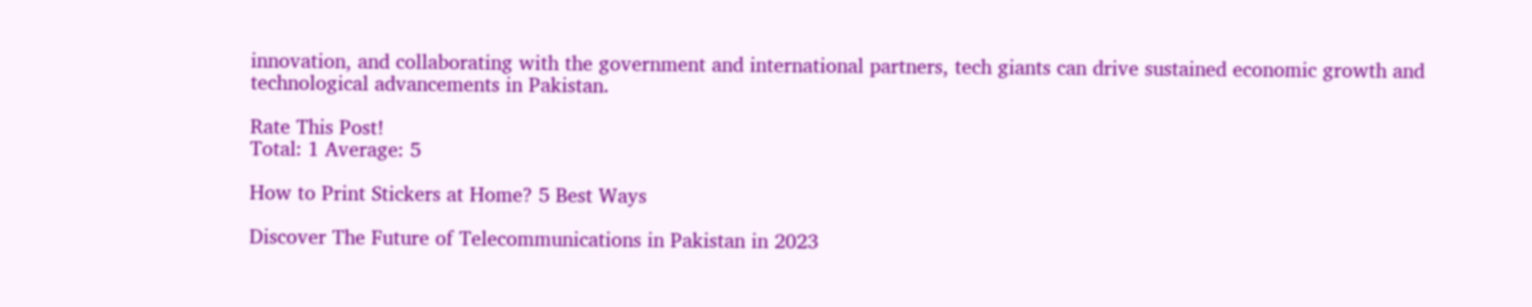innovation, and collaborating with the government and international partners, tech giants can drive sustained economic growth and technological advancements in Pakistan.

Rate This Post!
Total: 1 Average: 5

How to Print Stickers at Home? 5 Best Ways

Discover The Future of Telecommunications in Pakistan in 2023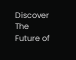Discover The Future of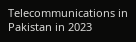Telecommunications in Pakistan in 2023